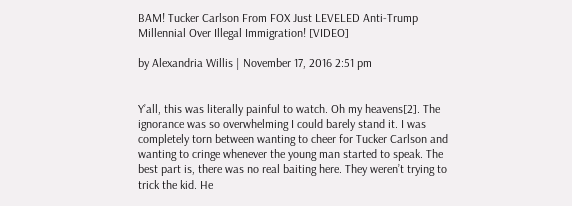BAM! Tucker Carlson From FOX Just LEVELED Anti-Trump Millennial Over Illegal Immigration! [VIDEO]

by Alexandria Willis | November 17, 2016 2:51 pm


Y’all, this was literally painful to watch. Oh my heavens[2]. The ignorance was so overwhelming I could barely stand it. I was completely torn between wanting to cheer for Tucker Carlson and wanting to cringe whenever the young man started to speak. The best part is, there was no real baiting here. They weren’t trying to trick the kid. He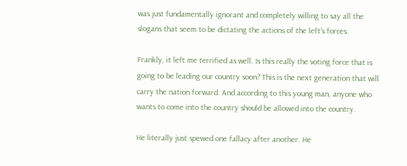was just fundamentally ignorant and completely willing to say all the slogans that seem to be dictating the actions of the left’s forces.

Frankly, it left me terrified as well. Is this really the voting force that is going to be leading our country soon? This is the next generation that will carry the nation forward. And according to this young man, anyone who wants to come into the country should be allowed into the country.

He literally just spewed one fallacy after another. He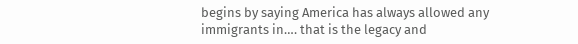begins by saying America has always allowed any immigrants in…. that is the legacy and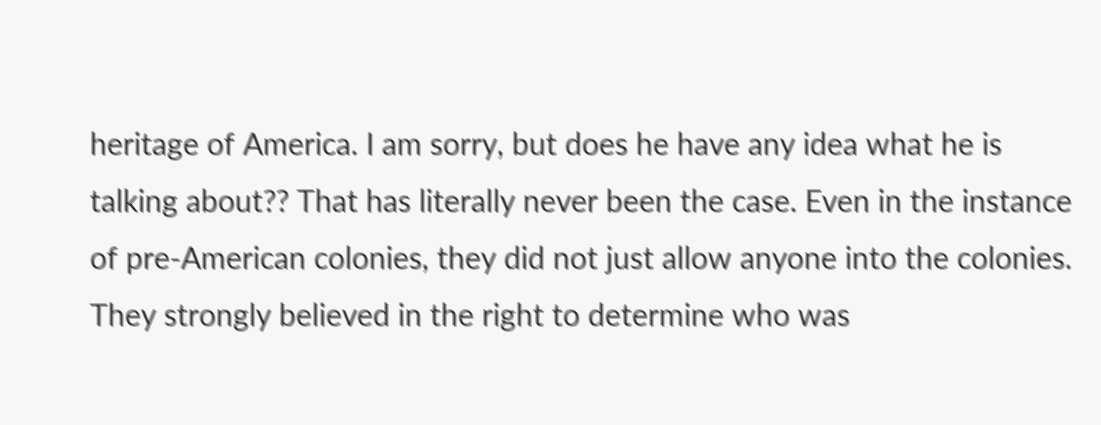heritage of America. I am sorry, but does he have any idea what he is talking about?? That has literally never been the case. Even in the instance of pre-American colonies, they did not just allow anyone into the colonies. They strongly believed in the right to determine who was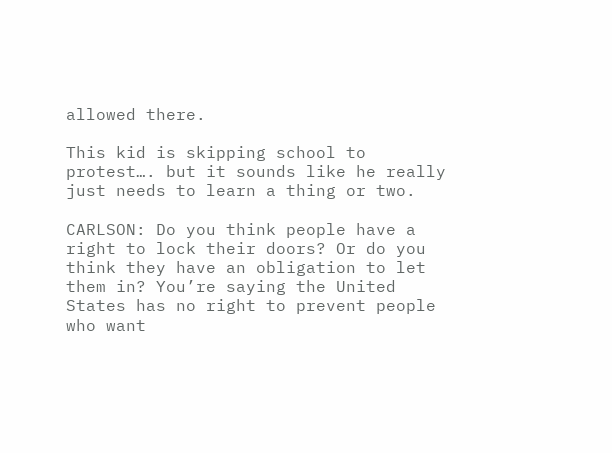allowed there.

This kid is skipping school to protest…. but it sounds like he really just needs to learn a thing or two.

CARLSON: Do you think people have a right to lock their doors? Or do you think they have an obligation to let them in? You’re saying the United States has no right to prevent people who want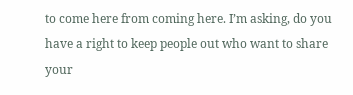to come here from coming here. I’m asking, do you have a right to keep people out who want to share your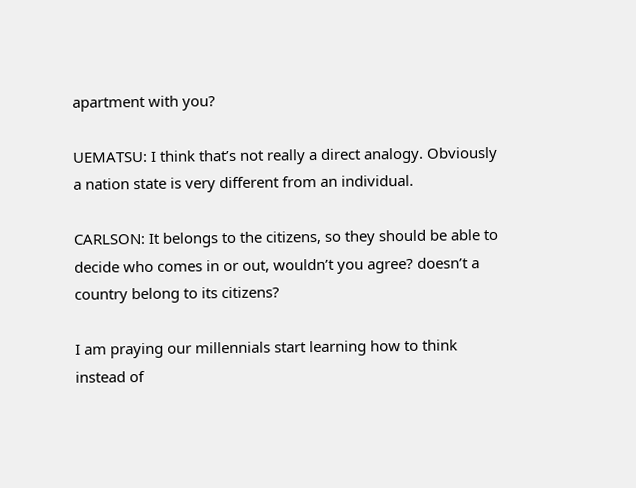apartment with you?

UEMATSU: I think that’s not really a direct analogy. Obviously a nation state is very different from an individual.

CARLSON: It belongs to the citizens, so they should be able to decide who comes in or out, wouldn’t you agree? doesn’t a country belong to its citizens?

I am praying our millennials start learning how to think instead of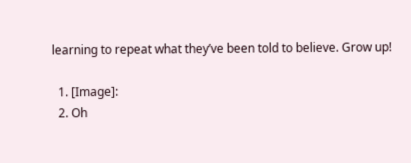learning to repeat what they’ve been told to believe. Grow up!

  1. [Image]:
  2. Oh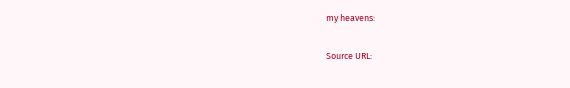my heavens:

Source URL: